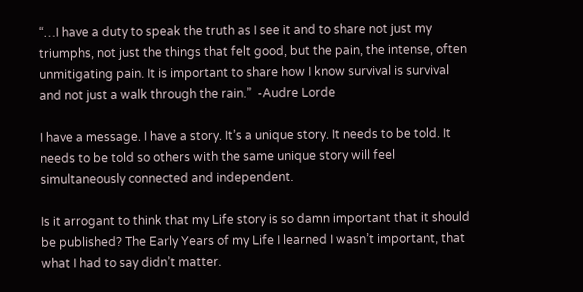“…I have a duty to speak the truth as I see it and to share not just my triumphs, not just the things that felt good, but the pain, the intense, often unmitigating pain. It is important to share how I know survival is survival and not just a walk through the rain.”  -Audre Lorde

I have a message. I have a story. It’s a unique story. It needs to be told. It needs to be told so others with the same unique story will feel simultaneously connected and independent.

Is it arrogant to think that my Life story is so damn important that it should be published? The Early Years of my Life I learned I wasn’t important, that what I had to say didn’t matter.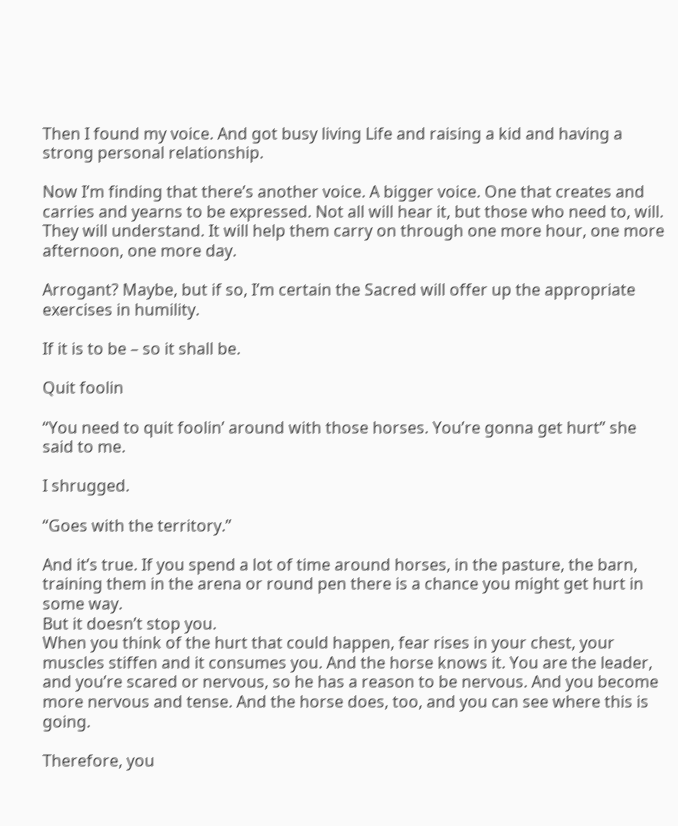Then I found my voice. And got busy living Life and raising a kid and having a strong personal relationship.

Now I’m finding that there’s another voice. A bigger voice. One that creates and carries and yearns to be expressed. Not all will hear it, but those who need to, will. They will understand. It will help them carry on through one more hour, one more afternoon, one more day.

Arrogant? Maybe, but if so, I’m certain the Sacred will offer up the appropriate exercises in humility.

If it is to be – so it shall be.

Quit foolin

“You need to quit foolin’ around with those horses. You’re gonna get hurt” she said to me.

I shrugged.

“Goes with the territory.”

And it’s true. If you spend a lot of time around horses, in the pasture, the barn, training them in the arena or round pen there is a chance you might get hurt in some way.
But it doesn’t stop you.
When you think of the hurt that could happen, fear rises in your chest, your muscles stiffen and it consumes you. And the horse knows it. You are the leader, and you’re scared or nervous, so he has a reason to be nervous. And you become more nervous and tense. And the horse does, too, and you can see where this is going.

Therefore, you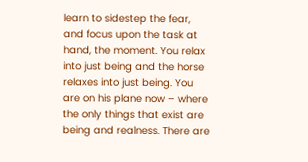learn to sidestep the fear, and focus upon the task at hand, the moment. You relax into just being and the horse relaxes into just being. You are on his plane now – where the only things that exist are being and realness. There are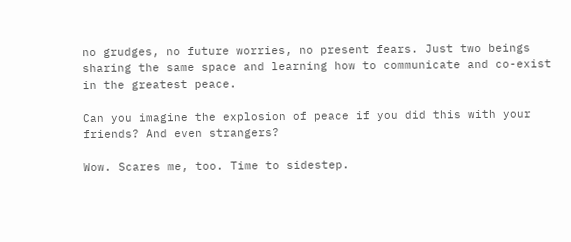no grudges, no future worries, no present fears. Just two beings sharing the same space and learning how to communicate and co-exist in the greatest peace.

Can you imagine the explosion of peace if you did this with your friends? And even strangers?

Wow. Scares me, too. Time to sidestep.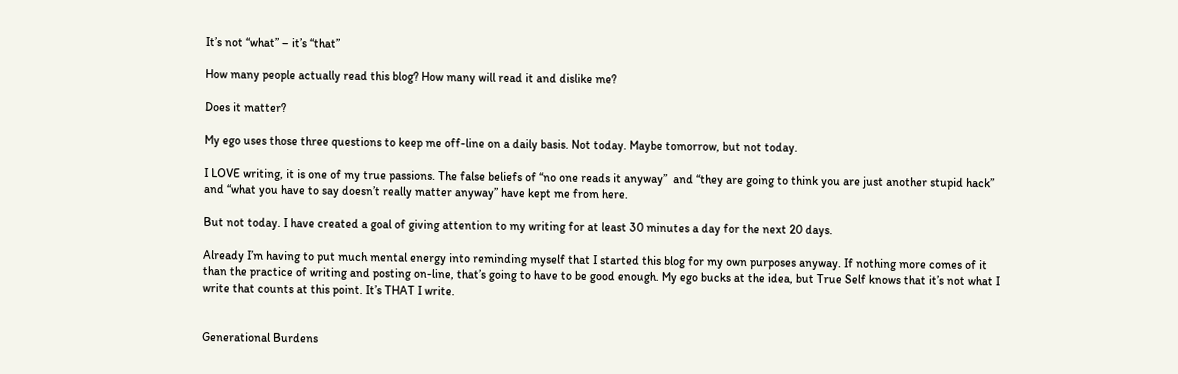It’s not “what” – it’s “that”

How many people actually read this blog? How many will read it and dislike me?

Does it matter?

My ego uses those three questions to keep me off-line on a daily basis. Not today. Maybe tomorrow, but not today.

I LOVE writing, it is one of my true passions. The false beliefs of “no one reads it anyway”  and “they are going to think you are just another stupid hack” and “what you have to say doesn’t really matter anyway” have kept me from here.

But not today. I have created a goal of giving attention to my writing for at least 30 minutes a day for the next 20 days.

Already I’m having to put much mental energy into reminding myself that I started this blog for my own purposes anyway. If nothing more comes of it than the practice of writing and posting on-line, that’s going to have to be good enough. My ego bucks at the idea, but True Self knows that it’s not what I write that counts at this point. It’s THAT I write.


Generational Burdens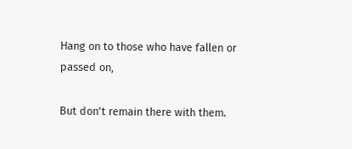Hang on to those who have fallen or passed on,

But don’t remain there with them.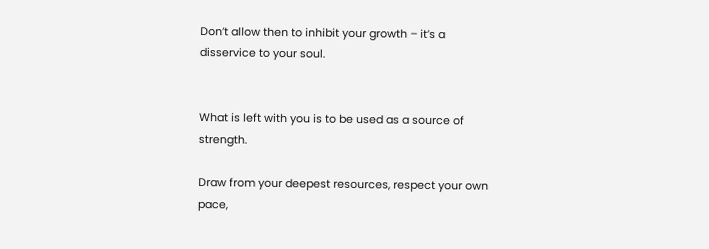Don’t allow then to inhibit your growth – it’s a disservice to your soul.


What is left with you is to be used as a source of strength.

Draw from your deepest resources, respect your own pace,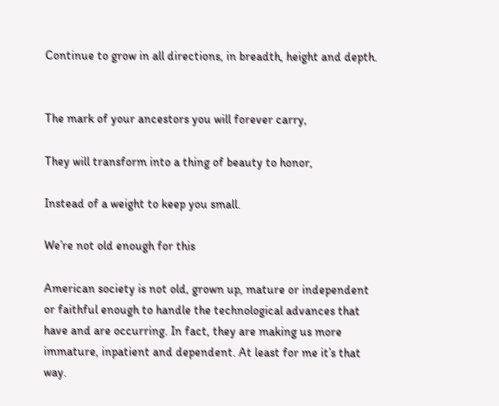Continue to grow in all directions, in breadth, height and depth.


The mark of your ancestors you will forever carry,

They will transform into a thing of beauty to honor,

Instead of a weight to keep you small.

We’re not old enough for this

American society is not old, grown up, mature or independent or faithful enough to handle the technological advances that have and are occurring. In fact, they are making us more immature, inpatient and dependent. At least for me it’s that way.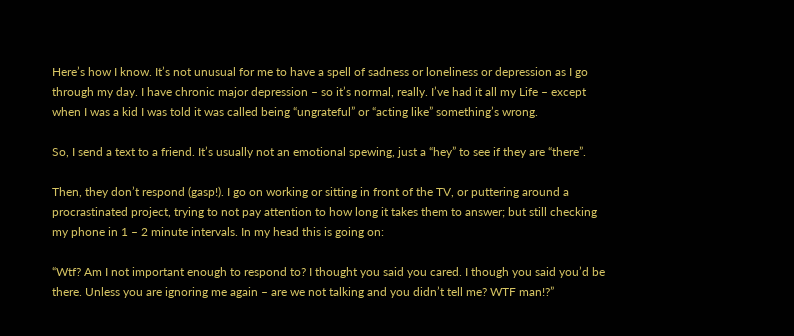Here’s how I know. It’s not unusual for me to have a spell of sadness or loneliness or depression as I go through my day. I have chronic major depression – so it’s normal, really. I’ve had it all my Life – except when I was a kid I was told it was called being “ungrateful” or “acting like” something’s wrong.

So, I send a text to a friend. It’s usually not an emotional spewing, just a “hey” to see if they are “there”.

Then, they don’t respond (gasp!). I go on working or sitting in front of the TV, or puttering around a procrastinated project, trying to not pay attention to how long it takes them to answer; but still checking my phone in 1 – 2 minute intervals. In my head this is going on:

“Wtf? Am I not important enough to respond to? I thought you said you cared. I though you said you’d be there. Unless you are ignoring me again – are we not talking and you didn’t tell me? WTF man!?”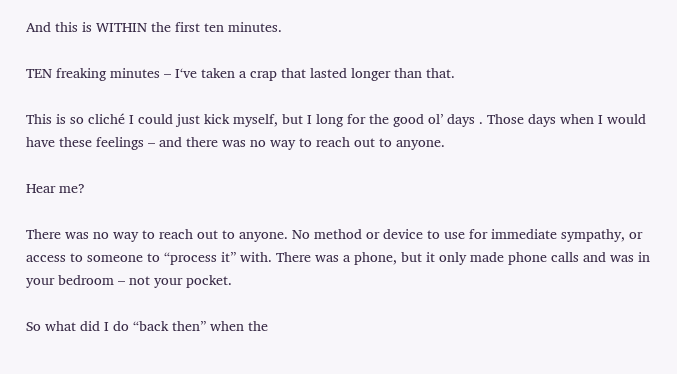And this is WITHIN the first ten minutes.

TEN freaking minutes – I‘ve taken a crap that lasted longer than that.

This is so cliché I could just kick myself, but I long for the good ol’ days . Those days when I would have these feelings – and there was no way to reach out to anyone.

Hear me?

There was no way to reach out to anyone. No method or device to use for immediate sympathy, or access to someone to “process it” with. There was a phone, but it only made phone calls and was in your bedroom – not your pocket.

So what did I do “back then” when the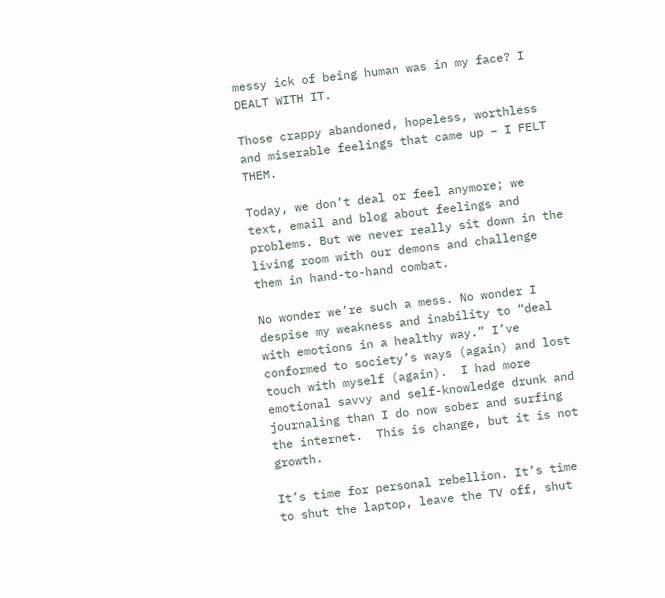messy ick of being human was in my face? I DEALT WITH IT.

Those crappy abandoned, hopeless, worthless and miserable feelings that came up – I FELT THEM.

Today, we don’t deal or feel anymore; we text, email and blog about feelings and problems. But we never really sit down in the living room with our demons and challenge them in hand-to-hand combat.

No wonder we’re such a mess. No wonder I despise my weakness and inability to “deal with emotions in a healthy way.” I’ve conformed to society’s ways (again) and lost touch with myself (again).  I had more emotional savvy and self-knowledge drunk and journaling than I do now sober and surfing the internet.  This is change, but it is not growth.

It’s time for personal rebellion. It’s time to shut the laptop, leave the TV off, shut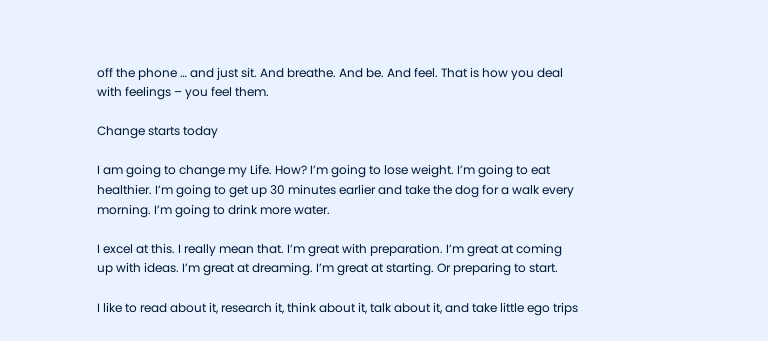off the phone … and just sit. And breathe. And be. And feel. That is how you deal with feelings – you feel them.

Change starts today

I am going to change my Life. How? I’m going to lose weight. I’m going to eat healthier. I’m going to get up 30 minutes earlier and take the dog for a walk every morning. I’m going to drink more water.

I excel at this. I really mean that. I’m great with preparation. I’m great at coming up with ideas. I’m great at dreaming. I’m great at starting. Or preparing to start.

I like to read about it, research it, think about it, talk about it, and take little ego trips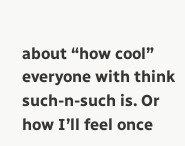about “how cool” everyone with think such-n-such is. Or how I’ll feel once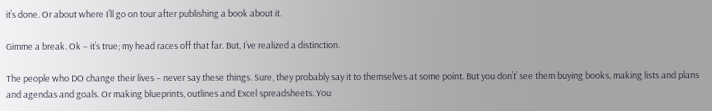it’s done. Or about where I’ll go on tour after publishing a book about it.

Gimme a break. Ok – it’s true; my head races off that far. But, I’ve realized a distinction.

The people who DO change their lives – never say these things. Sure, they probably say it to themselves at some point. But you don’t’ see them buying books, making lists and plans and agendas and goals. Or making blueprints, outlines and Excel spreadsheets. You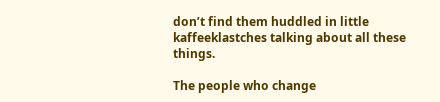don’t find them huddled in little kaffeeklastches talking about all these things.

The people who change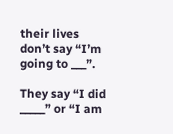their lives don’t say “I’m going to ___”.

They say “I did _____” or “I am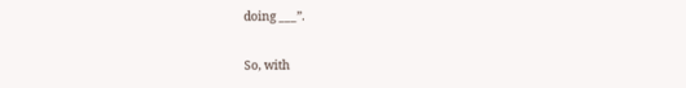doing ___”.

So, with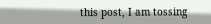this post, I am tossing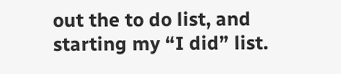out the to do list, and starting my “I did” list.